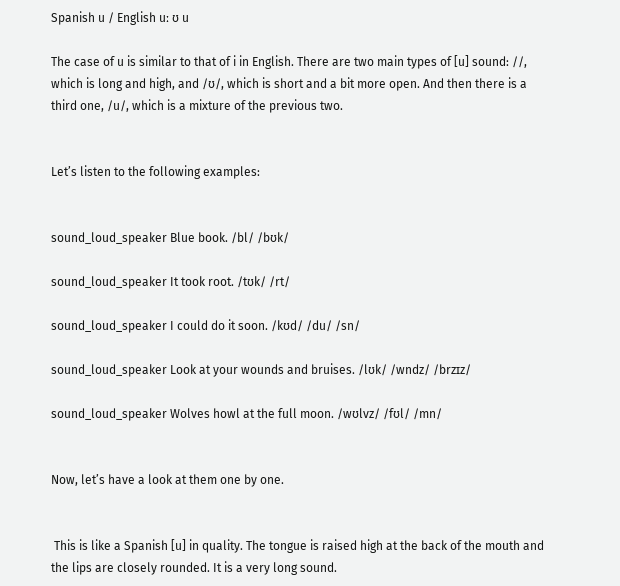Spanish u / English uː ʊ u

The case of u is similar to that of i in English. There are two main types of [u] sound: //, which is long and high, and /ʊ/, which is short and a bit more open. And then there is a third one, /u/, which is a mixture of the previous two.


Let’s listen to the following examples:


sound_loud_speaker Blue book. /bl/ /bʊk/

sound_loud_speaker It took root. /tʊk/ /rt/

sound_loud_speaker I could do it soon. /kʊd/ /du/ /sn/

sound_loud_speaker Look at your wounds and bruises. /lʊk/ /wndz/ /brzɪz/

sound_loud_speaker Wolves howl at the full moon. /wʊlvz/ /fʊl/ /mn/


Now, let’s have a look at them one by one.


 This is like a Spanish [u] in quality. The tongue is raised high at the back of the mouth and the lips are closely rounded. It is a very long sound.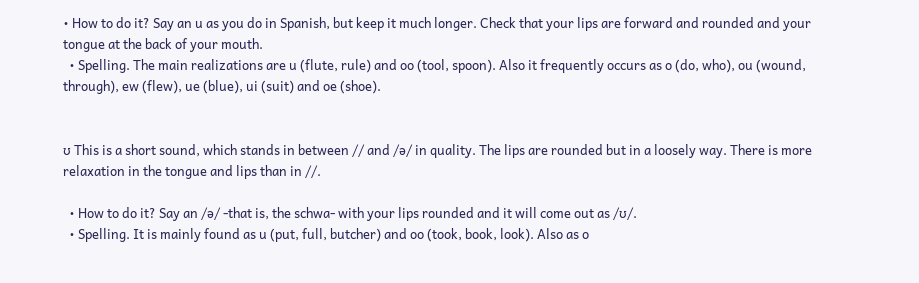• How to do it? Say an u as you do in Spanish, but keep it much longer. Check that your lips are forward and rounded and your tongue at the back of your mouth.
  • Spelling. The main realizations are u (flute, rule) and oo (tool, spoon). Also it frequently occurs as o (do, who), ou (wound, through), ew (flew), ue (blue), ui (suit) and oe (shoe).


ʊ This is a short sound, which stands in between // and /ə/ in quality. The lips are rounded but in a loosely way. There is more relaxation in the tongue and lips than in //.

  • How to do it? Say an /ə/ -that is, the schwa- with your lips rounded and it will come out as /ʊ/.
  • Spelling. It is mainly found as u (put, full, butcher) and oo (took, book, look). Also as o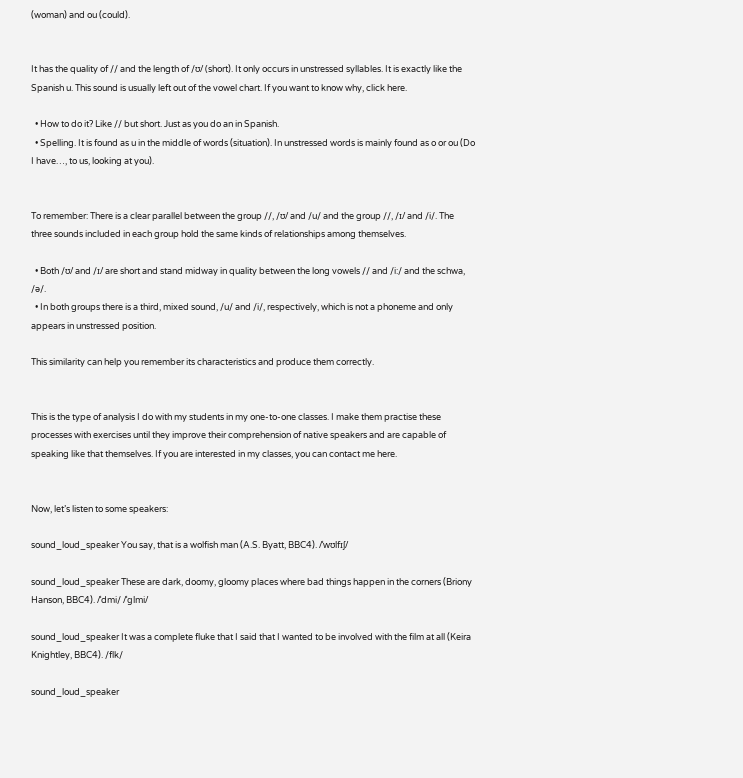(woman) and ou (could).


It has the quality of // and the length of /ʊ/ (short). It only occurs in unstressed syllables. It is exactly like the Spanish u. This sound is usually left out of the vowel chart. If you want to know why, click here.

  • How to do it? Like // but short. Just as you do an in Spanish.
  • Spelling. It is found as u in the middle of words (situation). In unstressed words is mainly found as o or ou (Do I have…, to us, looking at you).


To remember: There is a clear parallel between the group //, /ʊ/ and /u/ and the group //, /ɪ/ and /i/. The three sounds included in each group hold the same kinds of relationships among themselves.

  • Both /ʊ/ and /ɪ/ are short and stand midway in quality between the long vowels // and /i:/ and the schwa, /ə/.
  • In both groups there is a third, mixed sound, /u/ and /i/, respectively, which is not a phoneme and only appears in unstressed position.

This similarity can help you remember its characteristics and produce them correctly.


This is the type of analysis I do with my students in my one-to-one classes. I make them practise these processes with exercises until they improve their comprehension of native speakers and are capable of speaking like that themselves. If you are interested in my classes, you can contact me here.


Now, let’s listen to some speakers:

sound_loud_speaker You say, that is a wolfish man (A.S. Byatt, BBC4). /ˈwʊlfɪʃ/

sound_loud_speaker These are dark, doomy, gloomy places where bad things happen in the corners (Briony Hanson, BBC4). /ˈdmi/ /ˈɡlmi/

sound_loud_speaker It was a complete fluke that I said that I wanted to be involved with the film at all (Keira Knightley, BBC4). /flk/

sound_loud_speaker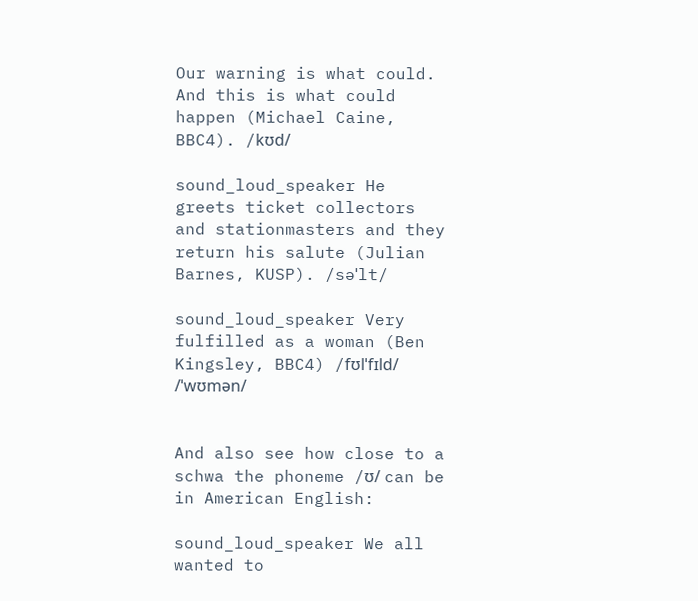Our warning is what could. And this is what could happen (Michael Caine, BBC4). /kʊd/

sound_loud_speaker He greets ticket collectors and stationmasters and they return his salute (Julian Barnes, KUSP). /səˈlt/

sound_loud_speaker Very fulfilled as a woman (Ben Kingsley, BBC4) /fʊlˈfɪld/ /ˈwʊmən/


And also see how close to a schwa the phoneme /ʊ/ can be in American English:

sound_loud_speaker We all wanted to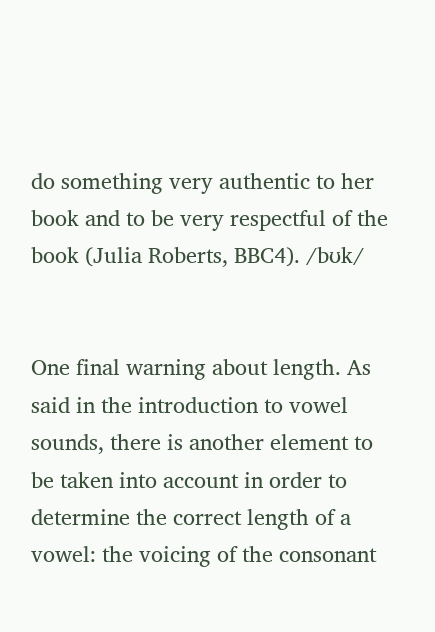do something very authentic to her book and to be very respectful of the book (Julia Roberts, BBC4). /bʊk/


One final warning about length. As said in the introduction to vowel sounds, there is another element to be taken into account in order to determine the correct length of a vowel: the voicing of the consonant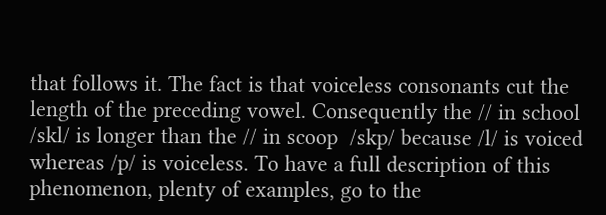that follows it. The fact is that voiceless consonants cut the length of the preceding vowel. Consequently the // in school  /skl/ is longer than the // in scoop  /skp/ because /l/ is voiced whereas /p/ is voiceless. To have a full description of this phenomenon, plenty of examples, go to the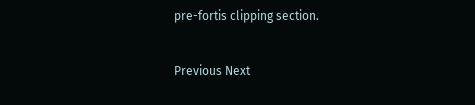pre-fortis clipping section.


Previous Next